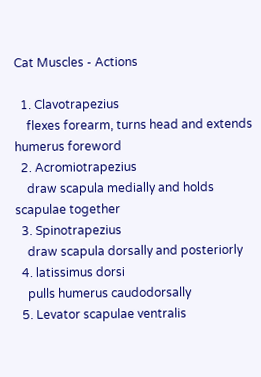Cat Muscles - Actions

  1. Clavotrapezius
    flexes forearm, turns head and extends humerus foreword
  2. Acromiotrapezius
    draw scapula medially and holds scapulae together
  3. Spinotrapezius
    draw scapula dorsally and posteriorly
  4. latissimus dorsi
    pulls humerus caudodorsally
  5. Levator scapulae ventralis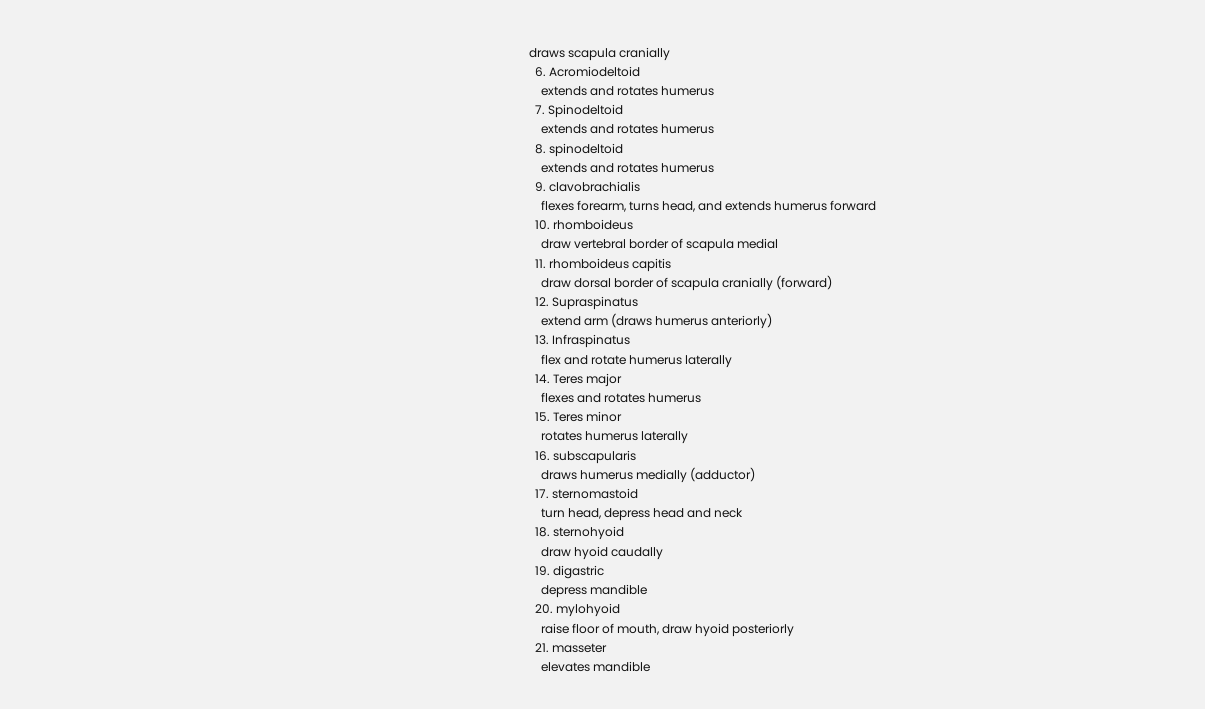draws scapula cranially
  6. Acromiodeltoid
    extends and rotates humerus
  7. Spinodeltoid
    extends and rotates humerus
  8. spinodeltoid
    extends and rotates humerus
  9. clavobrachialis
    flexes forearm, turns head, and extends humerus forward
  10. rhomboideus
    draw vertebral border of scapula medial
  11. rhomboideus capitis
    draw dorsal border of scapula cranially (forward)
  12. Supraspinatus
    extend arm (draws humerus anteriorly)
  13. Infraspinatus
    flex and rotate humerus laterally
  14. Teres major
    flexes and rotates humerus
  15. Teres minor
    rotates humerus laterally
  16. subscapularis
    draws humerus medially (adductor)
  17. sternomastoid
    turn head, depress head and neck
  18. sternohyoid
    draw hyoid caudally
  19. digastric
    depress mandible
  20. mylohyoid
    raise floor of mouth, draw hyoid posteriorly
  21. masseter
    elevates mandible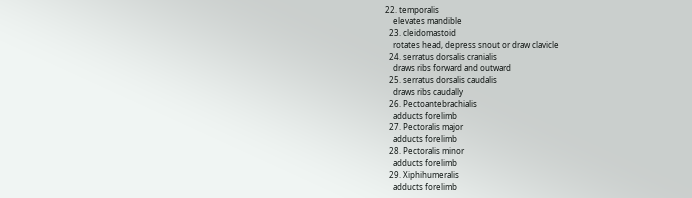22. temporalis
    elevates mandible
  23. cleidomastoid
    rotates head, depress snout or draw clavicle
  24. serratus dorsalis cranialis
    draws ribs forward and outward
  25. serratus dorsalis caudalis
    draws ribs caudally
  26. Pectoantebrachialis
    adducts forelimb
  27. Pectoralis major
    adducts forelimb
  28. Pectoralis minor
    adducts forelimb
  29. Xiphihumeralis
    adducts forelimb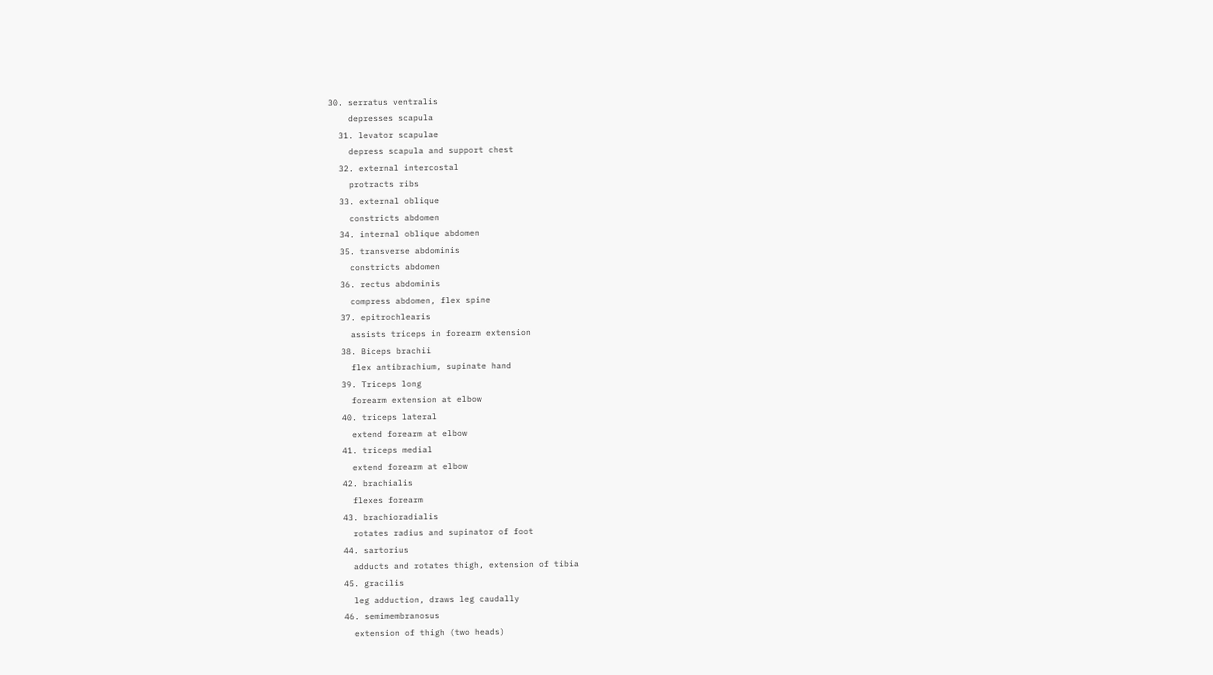30. serratus ventralis
    depresses scapula
  31. levator scapulae
    depress scapula and support chest
  32. external intercostal
    protracts ribs
  33. external oblique
    constricts abdomen
  34. internal oblique abdomen
  35. transverse abdominis
    constricts abdomen
  36. rectus abdominis
    compress abdomen, flex spine
  37. epitrochlearis
    assists triceps in forearm extension
  38. Biceps brachii
    flex antibrachium, supinate hand
  39. Triceps long
    forearm extension at elbow
  40. triceps lateral
    extend forearm at elbow
  41. triceps medial
    extend forearm at elbow
  42. brachialis
    flexes forearm
  43. brachioradialis
    rotates radius and supinator of foot
  44. sartorius
    adducts and rotates thigh, extension of tibia
  45. gracilis
    leg adduction, draws leg caudally
  46. semimembranosus
    extension of thigh (two heads)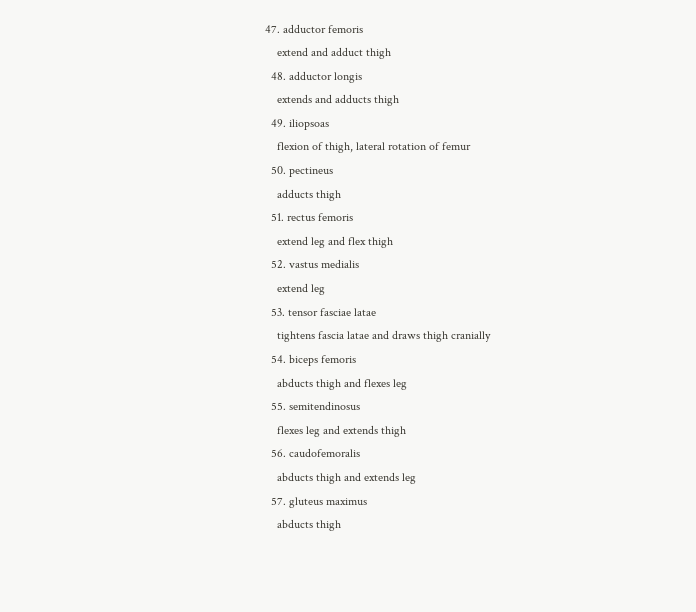47. adductor femoris
    extend and adduct thigh
  48. adductor longis
    extends and adducts thigh
  49. iliopsoas
    flexion of thigh, lateral rotation of femur
  50. pectineus
    adducts thigh
  51. rectus femoris
    extend leg and flex thigh
  52. vastus medialis
    extend leg
  53. tensor fasciae latae
    tightens fascia latae and draws thigh cranially
  54. biceps femoris
    abducts thigh and flexes leg
  55. semitendinosus
    flexes leg and extends thigh
  56. caudofemoralis
    abducts thigh and extends leg
  57. gluteus maximus
    abducts thigh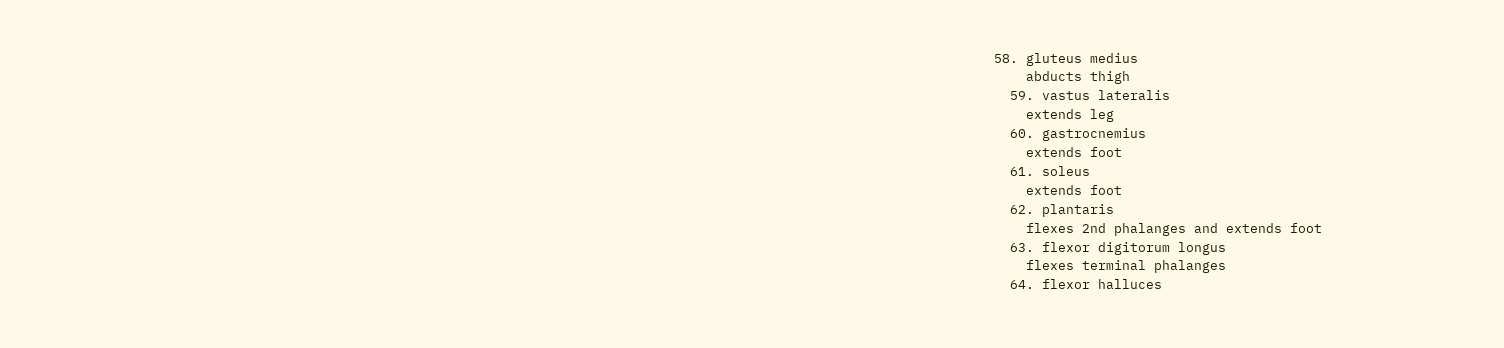58. gluteus medius
    abducts thigh
  59. vastus lateralis
    extends leg
  60. gastrocnemius
    extends foot
  61. soleus
    extends foot
  62. plantaris
    flexes 2nd phalanges and extends foot
  63. flexor digitorum longus
    flexes terminal phalanges
  64. flexor halluces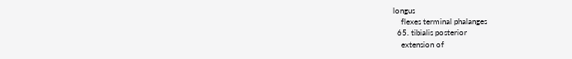longus
    flexes terminal phalanges
  65. tibialis posterior
    extension of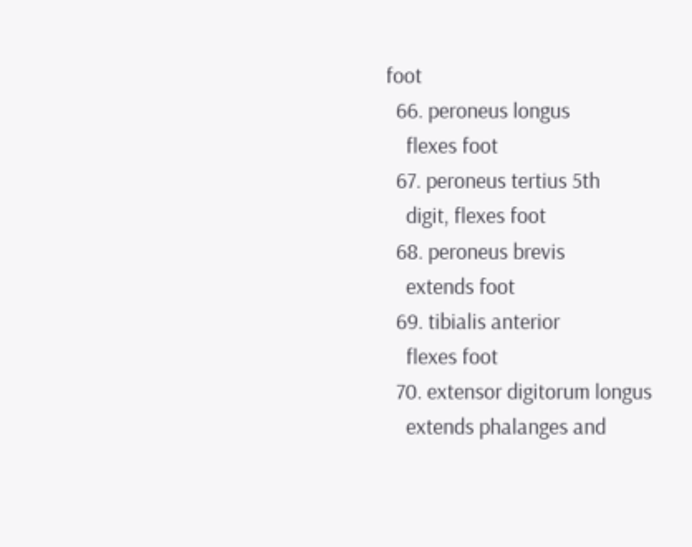foot
  66. peroneus longus
    flexes foot
  67. peroneus tertius 5th
    digit, flexes foot
  68. peroneus brevis
    extends foot
  69. tibialis anterior
    flexes foot
  70. extensor digitorum longus
    extends phalanges and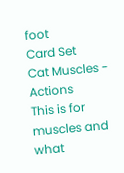foot
Card Set
Cat Muscles - Actions
This is for muscles and what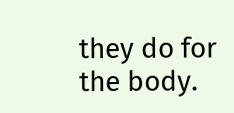they do for the body.